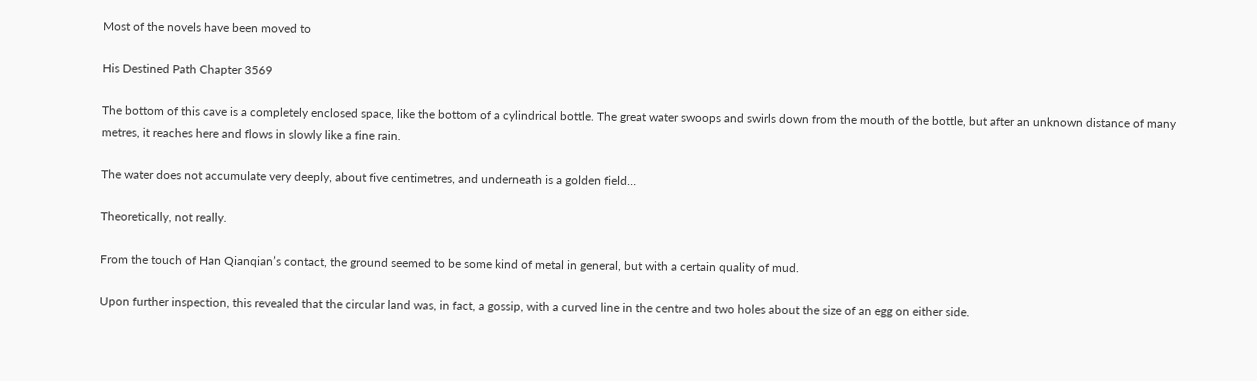Most of the novels have been moved to

His Destined Path Chapter 3569

The bottom of this cave is a completely enclosed space, like the bottom of a cylindrical bottle. The great water swoops and swirls down from the mouth of the bottle, but after an unknown distance of many metres, it reaches here and flows in slowly like a fine rain.

The water does not accumulate very deeply, about five centimetres, and underneath is a golden field…

Theoretically, not really.

From the touch of Han Qianqian’s contact, the ground seemed to be some kind of metal in general, but with a certain quality of mud.

Upon further inspection, this revealed that the circular land was, in fact, a gossip, with a curved line in the centre and two holes about the size of an egg on either side.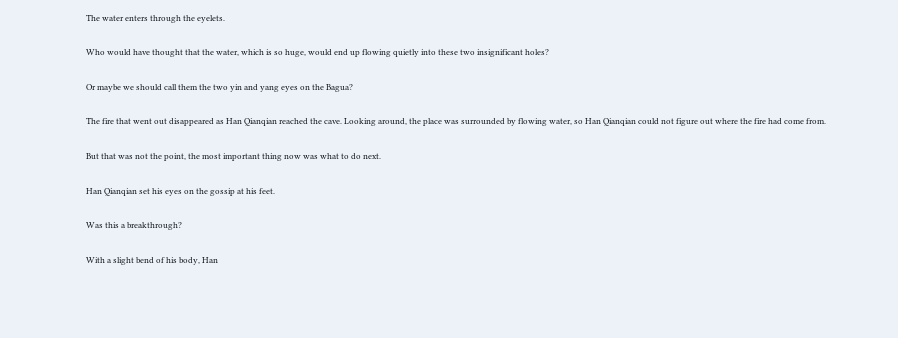The water enters through the eyelets.

Who would have thought that the water, which is so huge, would end up flowing quietly into these two insignificant holes?

Or maybe we should call them the two yin and yang eyes on the Bagua?

The fire that went out disappeared as Han Qianqian reached the cave. Looking around, the place was surrounded by flowing water, so Han Qianqian could not figure out where the fire had come from.

But that was not the point, the most important thing now was what to do next.

Han Qianqian set his eyes on the gossip at his feet.

Was this a breakthrough?

With a slight bend of his body, Han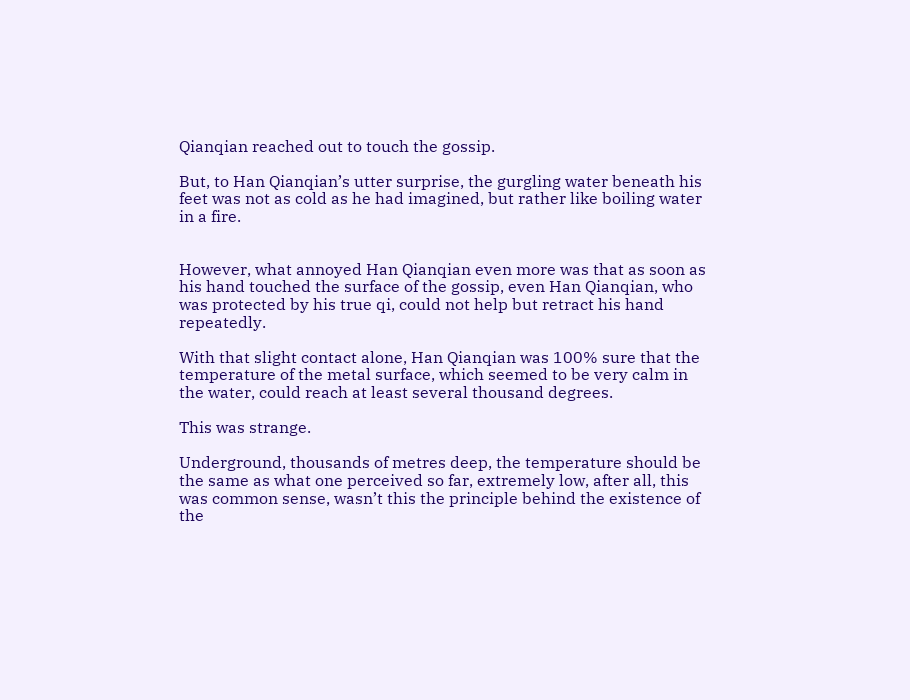Qianqian reached out to touch the gossip.

But, to Han Qianqian’s utter surprise, the gurgling water beneath his feet was not as cold as he had imagined, but rather like boiling water in a fire.


However, what annoyed Han Qianqian even more was that as soon as his hand touched the surface of the gossip, even Han Qianqian, who was protected by his true qi, could not help but retract his hand repeatedly.

With that slight contact alone, Han Qianqian was 100% sure that the temperature of the metal surface, which seemed to be very calm in the water, could reach at least several thousand degrees.

This was strange.

Underground, thousands of metres deep, the temperature should be the same as what one perceived so far, extremely low, after all, this was common sense, wasn’t this the principle behind the existence of the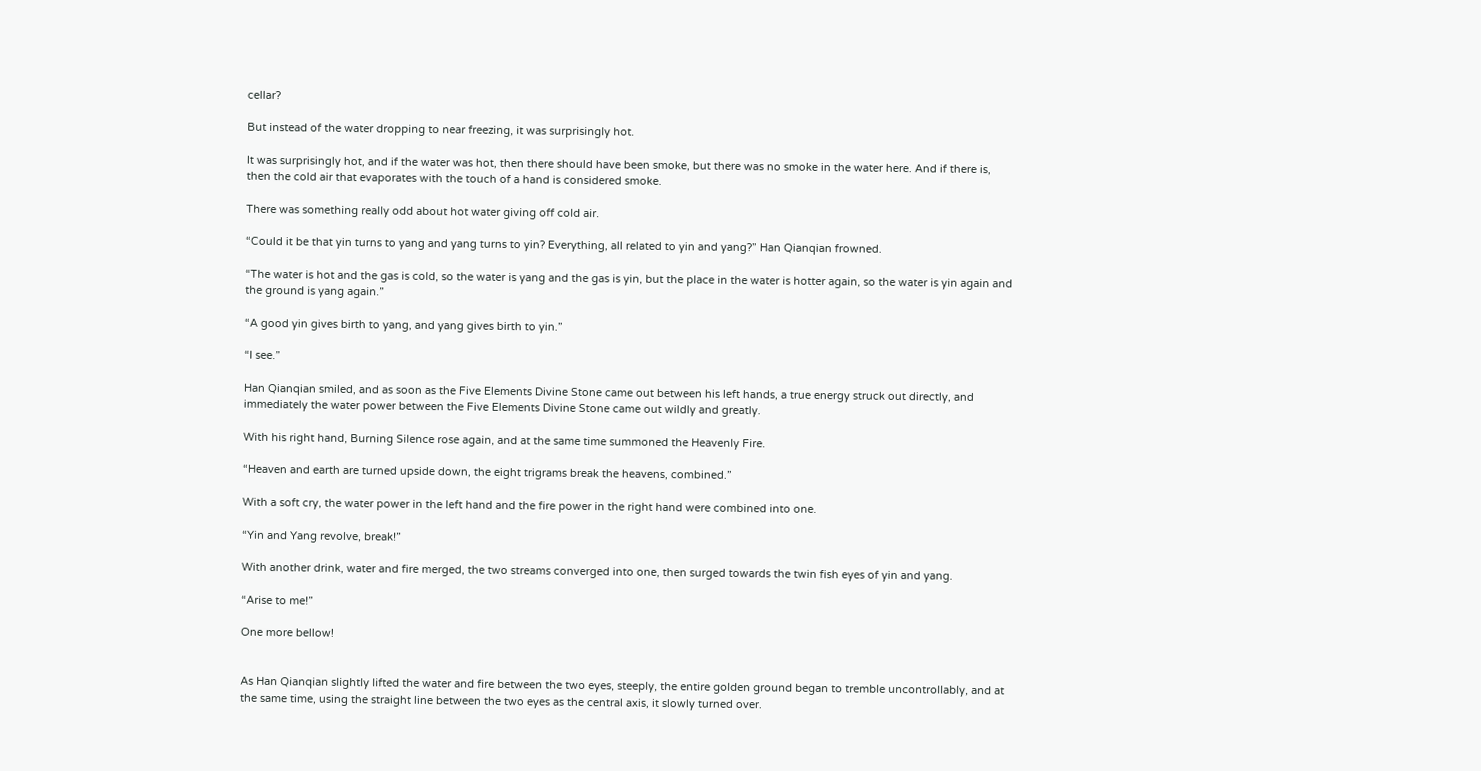cellar?

But instead of the water dropping to near freezing, it was surprisingly hot.

It was surprisingly hot, and if the water was hot, then there should have been smoke, but there was no smoke in the water here. And if there is, then the cold air that evaporates with the touch of a hand is considered smoke.

There was something really odd about hot water giving off cold air.

“Could it be that yin turns to yang and yang turns to yin? Everything, all related to yin and yang?” Han Qianqian frowned.

“The water is hot and the gas is cold, so the water is yang and the gas is yin, but the place in the water is hotter again, so the water is yin again and the ground is yang again.”

“A good yin gives birth to yang, and yang gives birth to yin.”

“I see.”

Han Qianqian smiled, and as soon as the Five Elements Divine Stone came out between his left hands, a true energy struck out directly, and immediately the water power between the Five Elements Divine Stone came out wildly and greatly.

With his right hand, Burning Silence rose again, and at the same time summoned the Heavenly Fire.

“Heaven and earth are turned upside down, the eight trigrams break the heavens, combined.”

With a soft cry, the water power in the left hand and the fire power in the right hand were combined into one.

“Yin and Yang revolve, break!”

With another drink, water and fire merged, the two streams converged into one, then surged towards the twin fish eyes of yin and yang.

“Arise to me!”

One more bellow!


As Han Qianqian slightly lifted the water and fire between the two eyes, steeply, the entire golden ground began to tremble uncontrollably, and at the same time, using the straight line between the two eyes as the central axis, it slowly turned over.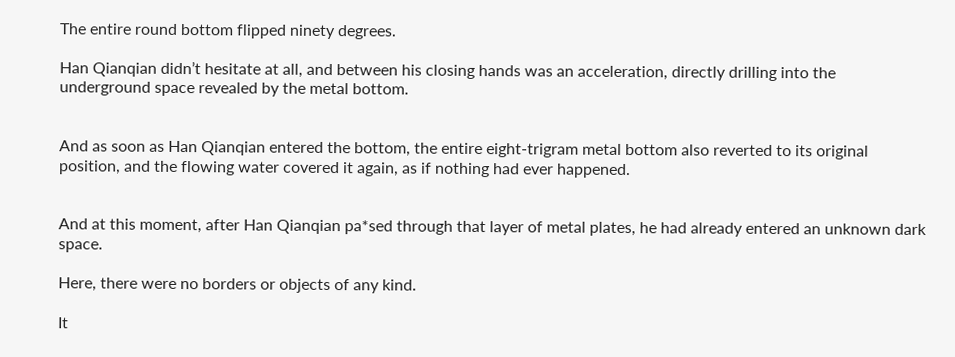The entire round bottom flipped ninety degrees.

Han Qianqian didn’t hesitate at all, and between his closing hands was an acceleration, directly drilling into the underground space revealed by the metal bottom.


And as soon as Han Qianqian entered the bottom, the entire eight-trigram metal bottom also reverted to its original position, and the flowing water covered it again, as if nothing had ever happened.


And at this moment, after Han Qianqian pa*sed through that layer of metal plates, he had already entered an unknown dark space.

Here, there were no borders or objects of any kind.

It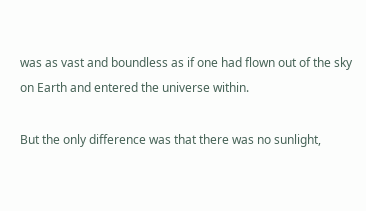was as vast and boundless as if one had flown out of the sky on Earth and entered the universe within.

But the only difference was that there was no sunlight,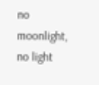no moonlight, no light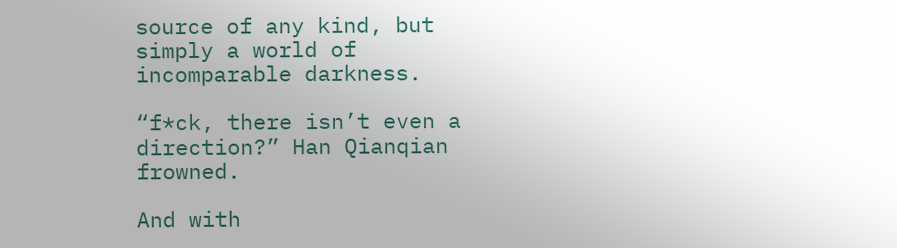source of any kind, but simply a world of incomparable darkness.

“f*ck, there isn’t even a direction?” Han Qianqian frowned.

And with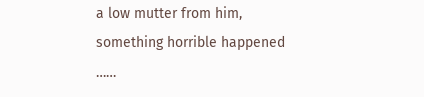a low mutter from him, something horrible happened ……